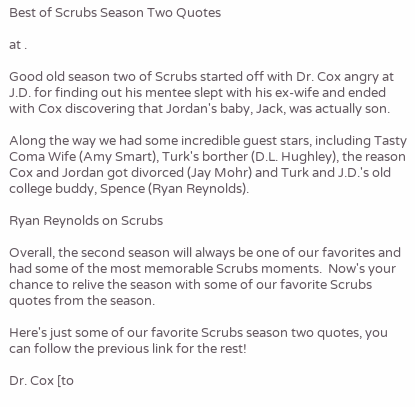Best of Scrubs Season Two Quotes

at .

Good old season two of Scrubs started off with Dr. Cox angry at J.D. for finding out his mentee slept with his ex-wife and ended with Cox discovering that Jordan's baby, Jack, was actually son.

Along the way we had some incredible guest stars, including Tasty Coma Wife (Amy Smart), Turk's borther (D.L. Hughley), the reason Cox and Jordan got divorced (Jay Mohr) and Turk and J.D.'s old college buddy, Spence (Ryan Reynolds).

Ryan Reynolds on Scrubs

Overall, the second season will always be one of our favorites and had some of the most memorable Scrubs moments.  Now's your chance to relive the season with some of our favorite Scrubs quotes from the season.

Here's just some of our favorite Scrubs season two quotes, you can follow the previous link for the rest!

Dr. Cox [to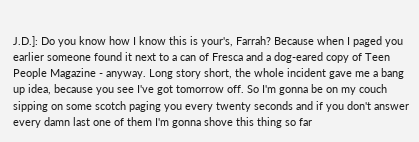J.D.]: Do you know how I know this is your's, Farrah? Because when I paged you earlier someone found it next to a can of Fresca and a dog-eared copy of Teen People Magazine - anyway. Long story short, the whole incident gave me a bang up idea, because you see I've got tomorrow off. So I'm gonna be on my couch sipping on some scotch paging you every twenty seconds and if you don't answer every damn last one of them I'm gonna shove this thing so far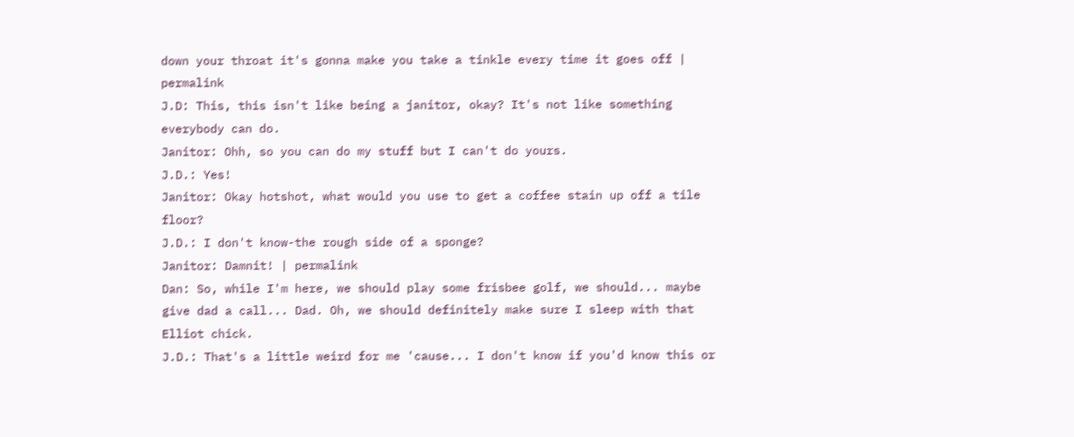down your throat it's gonna make you take a tinkle every time it goes off | permalink
J.D: This, this isn't like being a janitor, okay? It's not like something everybody can do.
Janitor: Ohh, so you can do my stuff but I can't do yours.
J.D.: Yes!
Janitor: Okay hotshot, what would you use to get a coffee stain up off a tile floor?
J.D.: I don't know-the rough side of a sponge?
Janitor: Damnit! | permalink
Dan: So, while I'm here, we should play some frisbee golf, we should... maybe give dad a call... Dad. Oh, we should definitely make sure I sleep with that Elliot chick.
J.D.: That's a little weird for me 'cause... I don't know if you'd know this or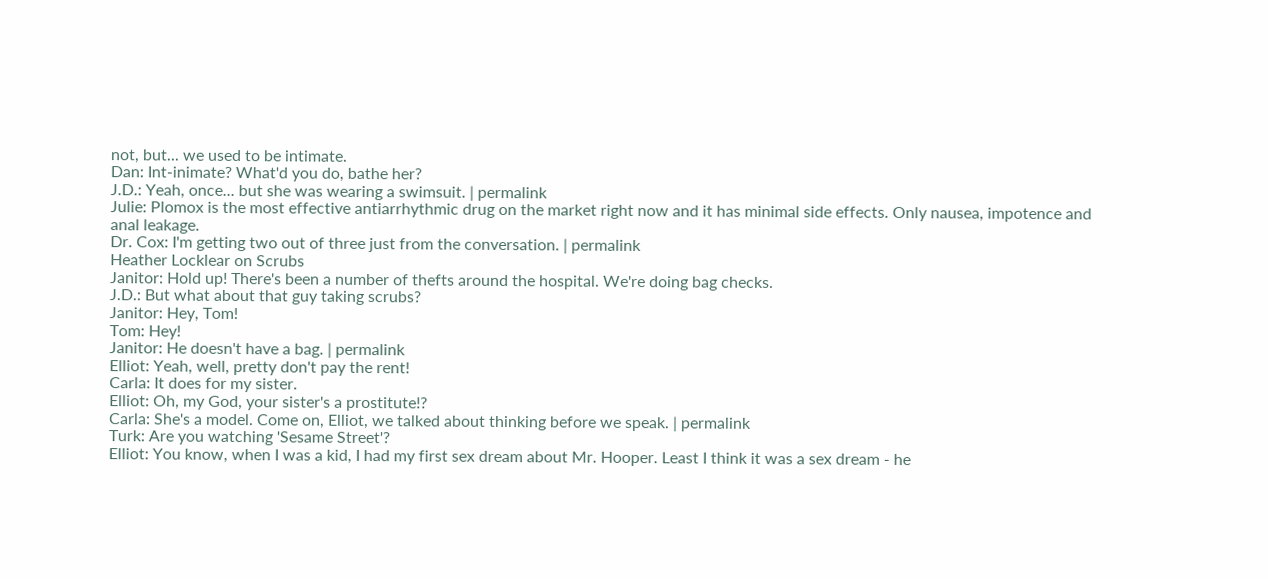not, but... we used to be intimate.
Dan: Int-inimate? What'd you do, bathe her?
J.D.: Yeah, once... but she was wearing a swimsuit. | permalink
Julie: Plomox is the most effective antiarrhythmic drug on the market right now and it has minimal side effects. Only nausea, impotence and anal leakage.
Dr. Cox: I'm getting two out of three just from the conversation. | permalink
Heather Locklear on Scrubs
Janitor: Hold up! There's been a number of thefts around the hospital. We're doing bag checks.
J.D.: But what about that guy taking scrubs?
Janitor: Hey, Tom!
Tom: Hey!
Janitor: He doesn't have a bag. | permalink
Elliot: Yeah, well, pretty don't pay the rent!
Carla: It does for my sister.
Elliot: Oh, my God, your sister's a prostitute!?
Carla: She's a model. Come on, Elliot, we talked about thinking before we speak. | permalink
Turk: Are you watching 'Sesame Street'?
Elliot: You know, when I was a kid, I had my first sex dream about Mr. Hooper. Least I think it was a sex dream - he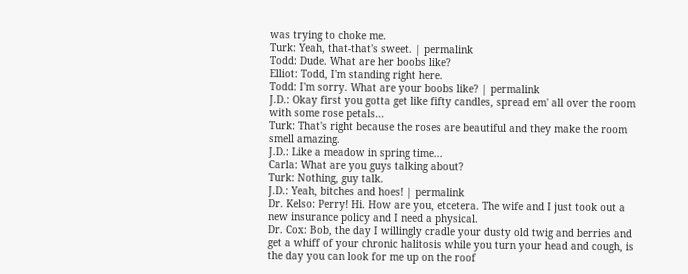was trying to choke me.
Turk: Yeah, that-that's sweet. | permalink
Todd: Dude. What are her boobs like?
Elliot: Todd, I'm standing right here.
Todd: I'm sorry. What are your boobs like? | permalink
J.D.: Okay first you gotta get like fifty candles, spread em' all over the room with some rose petals...
Turk: That's right because the roses are beautiful and they make the room smell amazing.
J.D.: Like a meadow in spring time...
Carla: What are you guys talking about?
Turk: Nothing, guy talk.
J.D.: Yeah, bitches and hoes! | permalink
Dr. Kelso: Perry! Hi. How are you, etcetera. The wife and I just took out a new insurance policy and I need a physical.
Dr. Cox: Bob, the day I willingly cradle your dusty old twig and berries and get a whiff of your chronic halitosis while you turn your head and cough, is the day you can look for me up on the roof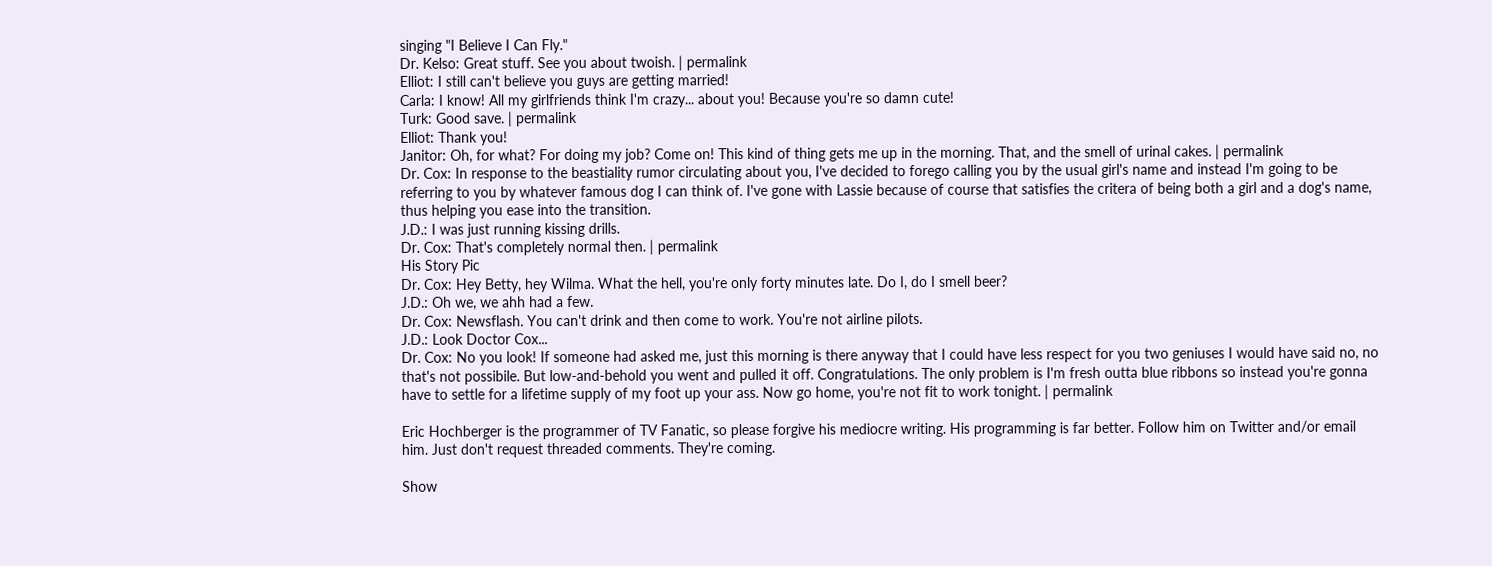singing "I Believe I Can Fly."
Dr. Kelso: Great stuff. See you about twoish. | permalink
Elliot: I still can't believe you guys are getting married!
Carla: I know! All my girlfriends think I'm crazy... about you! Because you're so damn cute!
Turk: Good save. | permalink
Elliot: Thank you!
Janitor: Oh, for what? For doing my job? Come on! This kind of thing gets me up in the morning. That, and the smell of urinal cakes. | permalink
Dr. Cox: In response to the beastiality rumor circulating about you, I've decided to forego calling you by the usual girl's name and instead I'm going to be referring to you by whatever famous dog I can think of. I've gone with Lassie because of course that satisfies the critera of being both a girl and a dog's name, thus helping you ease into the transition.
J.D.: I was just running kissing drills.
Dr. Cox: That's completely normal then. | permalink
His Story Pic
Dr. Cox: Hey Betty, hey Wilma. What the hell, you're only forty minutes late. Do I, do I smell beer?
J.D.: Oh we, we ahh had a few.
Dr. Cox: Newsflash. You can't drink and then come to work. You're not airline pilots.
J.D.: Look Doctor Cox...
Dr. Cox: No you look! If someone had asked me, just this morning is there anyway that I could have less respect for you two geniuses I would have said no, no that's not possibile. But low-and-behold you went and pulled it off. Congratulations. The only problem is I'm fresh outta blue ribbons so instead you're gonna have to settle for a lifetime supply of my foot up your ass. Now go home, you're not fit to work tonight. | permalink

Eric Hochberger is the programmer of TV Fanatic, so please forgive his mediocre writing. His programming is far better. Follow him on Twitter and/or email him. Just don't request threaded comments. They're coming.

Show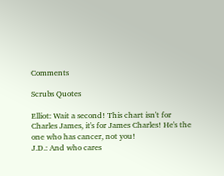Comments

Scrubs Quotes

Elliot: Wait a second! This chart isn't for Charles James, it's for James Charles! He's the one who has cancer, not you!
J.D.: And who cares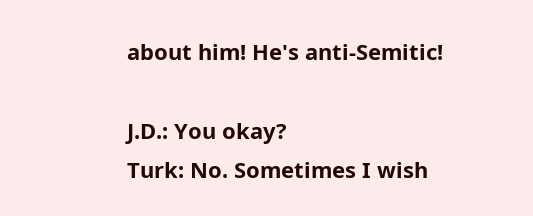about him! He's anti-Semitic!

J.D.: You okay?
Turk: No. Sometimes I wish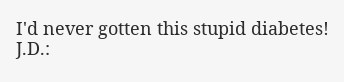I'd never gotten this stupid diabetes!
J.D.: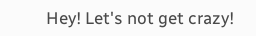Hey! Let's not get crazy!